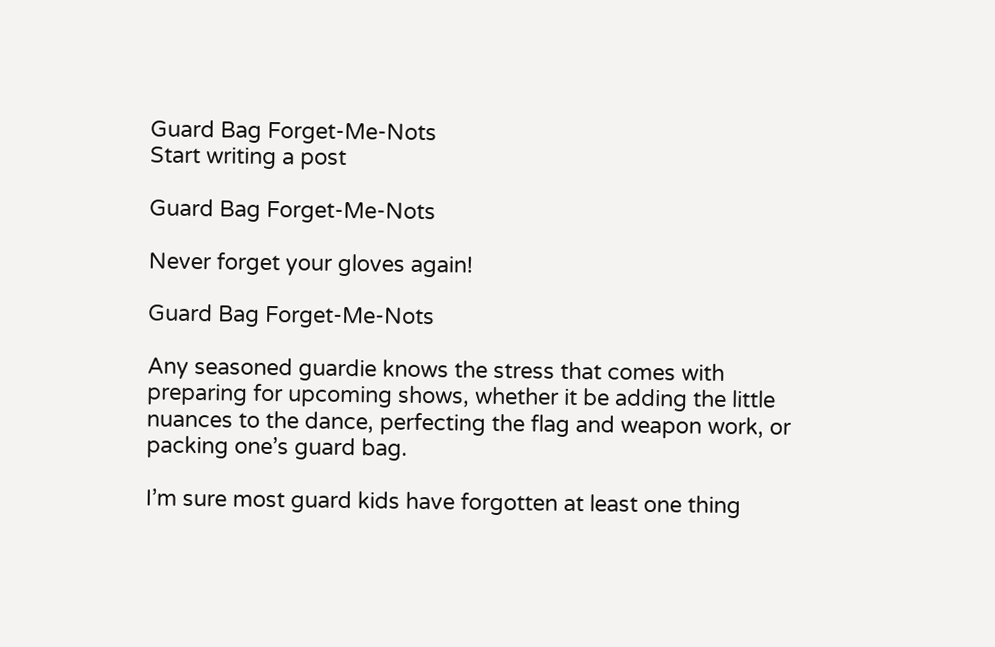Guard Bag Forget-Me-Nots
Start writing a post

Guard Bag Forget-Me-Nots

Never forget your gloves again!

Guard Bag Forget-Me-Nots

Any seasoned guardie knows the stress that comes with preparing for upcoming shows, whether it be adding the little nuances to the dance, perfecting the flag and weapon work, or packing one’s guard bag.

I’m sure most guard kids have forgotten at least one thing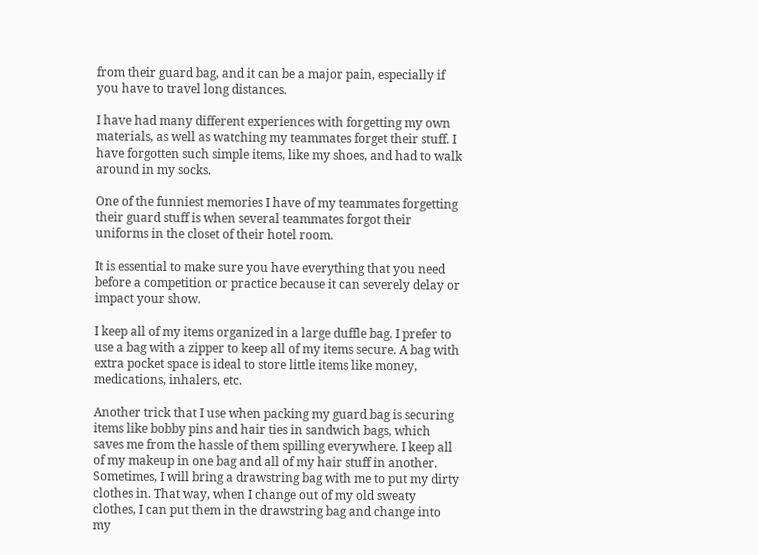from their guard bag, and it can be a major pain, especially if you have to travel long distances.

I have had many different experiences with forgetting my own materials, as well as watching my teammates forget their stuff. I have forgotten such simple items, like my shoes, and had to walk around in my socks.

One of the funniest memories I have of my teammates forgetting their guard stuff is when several teammates forgot their uniforms in the closet of their hotel room.

It is essential to make sure you have everything that you need before a competition or practice because it can severely delay or impact your show.

I keep all of my items organized in a large duffle bag. I prefer to use a bag with a zipper to keep all of my items secure. A bag with extra pocket space is ideal to store little items like money, medications, inhalers, etc.

Another trick that I use when packing my guard bag is securing items like bobby pins and hair ties in sandwich bags, which saves me from the hassle of them spilling everywhere. I keep all of my makeup in one bag and all of my hair stuff in another. Sometimes, I will bring a drawstring bag with me to put my dirty clothes in. That way, when I change out of my old sweaty clothes, I can put them in the drawstring bag and change into my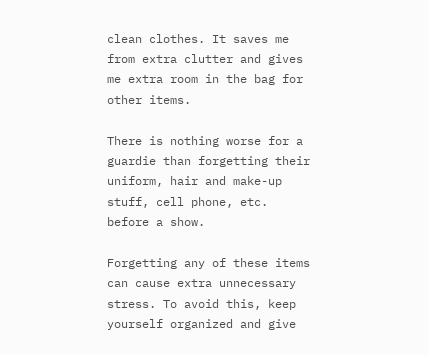clean clothes. It saves me from extra clutter and gives me extra room in the bag for other items.

There is nothing worse for a guardie than forgetting their uniform, hair and make-up stuff, cell phone, etc. before a show.

Forgetting any of these items can cause extra unnecessary stress. To avoid this, keep yourself organized and give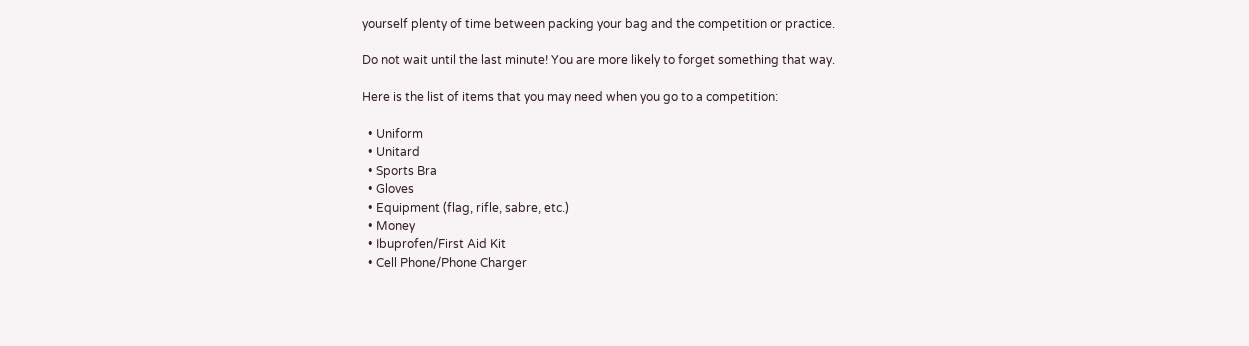yourself plenty of time between packing your bag and the competition or practice.

Do not wait until the last minute! You are more likely to forget something that way.

Here is the list of items that you may need when you go to a competition:

  • Uniform
  • Unitard
  • Sports Bra
  • Gloves
  • Equipment (flag, rifle, sabre, etc.)
  • Money
  • Ibuprofen/First Aid Kit
  • Cell Phone/Phone Charger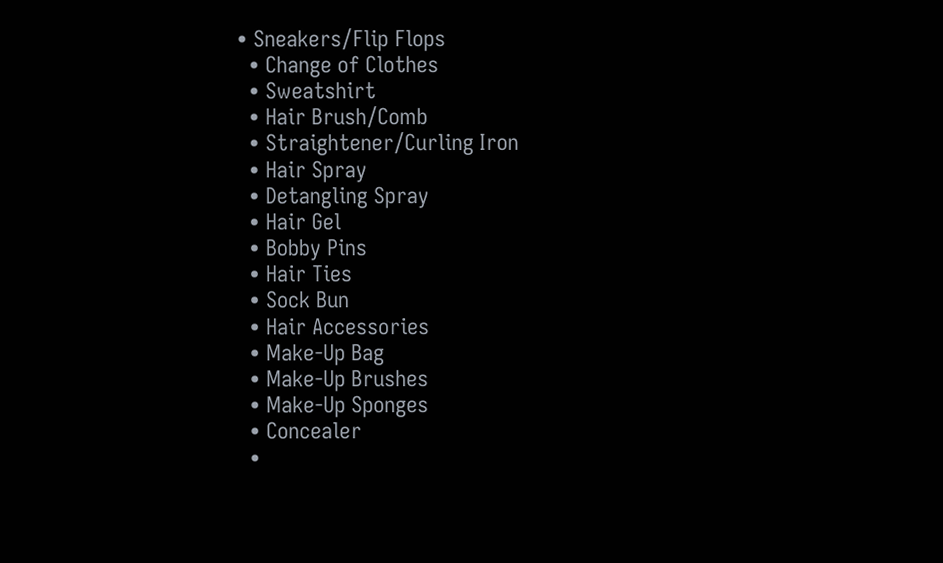• Sneakers/Flip Flops
  • Change of Clothes
  • Sweatshirt
  • Hair Brush/Comb
  • Straightener/Curling Iron
  • Hair Spray
  • Detangling Spray
  • Hair Gel
  • Bobby Pins
  • Hair Ties
  • Sock Bun
  • Hair Accessories
  • Make-Up Bag
  • Make-Up Brushes
  • Make-Up Sponges
  • Concealer
  •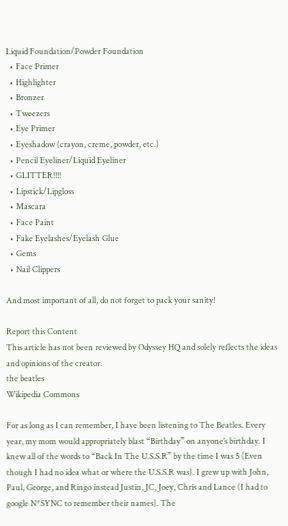Liquid Foundation/Powder Foundation
  • Face Primer
  • Highlighter
  • Bronzer
  • Tweezers
  • Eye Primer
  • Eyeshadow (crayon, creme, powder, etc.)
  • Pencil Eyeliner/Liquid Eyeliner
  • GLITTER!!!!
  • Lipstick/Lipgloss
  • Mascara
  • Face Paint
  • Fake Eyelashes/Eyelash Glue
  • Gems
  • Nail Clippers

And most important of all, do not forget to pack your sanity!

Report this Content
This article has not been reviewed by Odyssey HQ and solely reflects the ideas and opinions of the creator.
the beatles
Wikipedia Commons

For as long as I can remember, I have been listening to The Beatles. Every year, my mom would appropriately blast “Birthday” on anyone’s birthday. I knew all of the words to “Back In The U.S.S.R” by the time I was 5 (Even though I had no idea what or where the U.S.S.R was). I grew up with John, Paul, George, and Ringo instead Justin, JC, Joey, Chris and Lance (I had to google N*SYNC to remember their names). The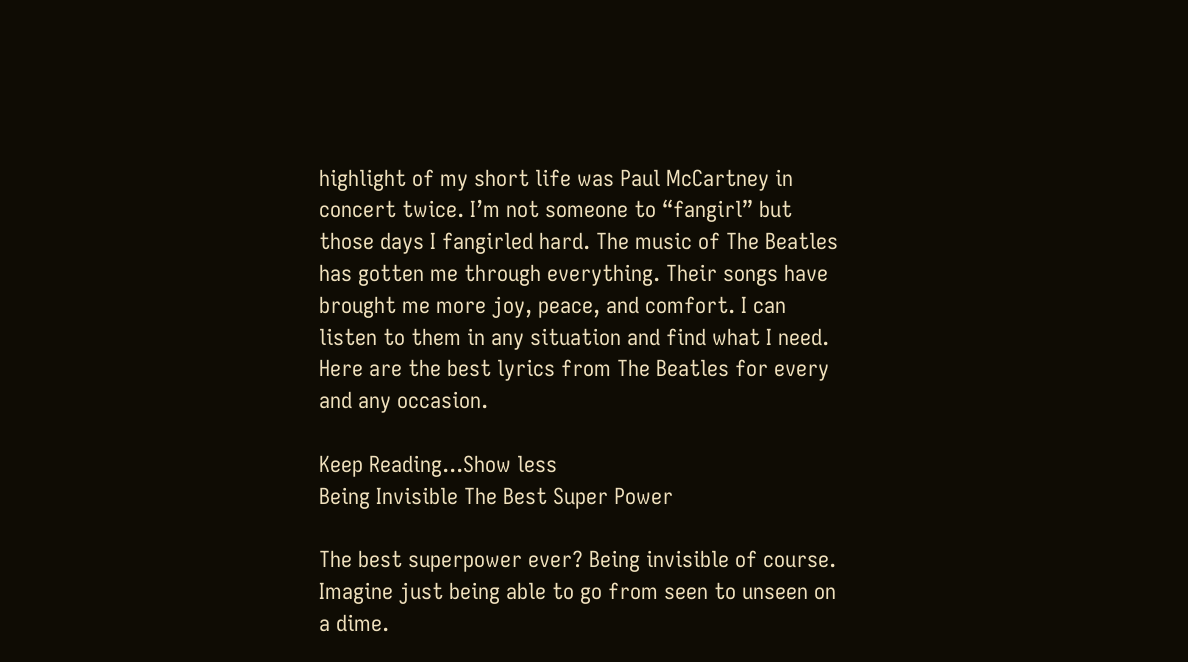highlight of my short life was Paul McCartney in concert twice. I’m not someone to “fangirl” but those days I fangirled hard. The music of The Beatles has gotten me through everything. Their songs have brought me more joy, peace, and comfort. I can listen to them in any situation and find what I need. Here are the best lyrics from The Beatles for every and any occasion.

Keep Reading...Show less
Being Invisible The Best Super Power

The best superpower ever? Being invisible of course. Imagine just being able to go from seen to unseen on a dime.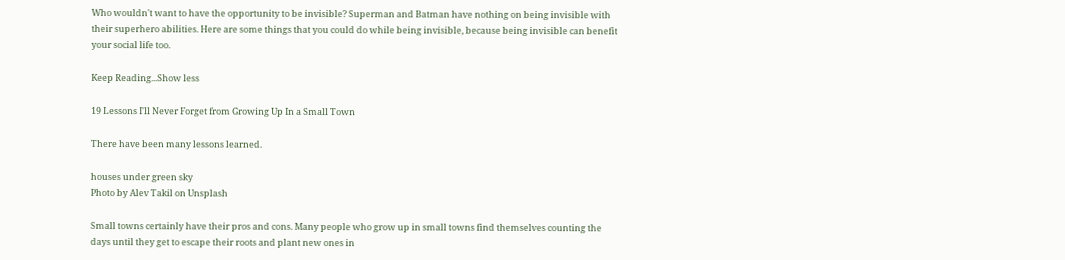Who wouldn't want to have the opportunity to be invisible? Superman and Batman have nothing on being invisible with their superhero abilities. Here are some things that you could do while being invisible, because being invisible can benefit your social life too.

Keep Reading...Show less

19 Lessons I'll Never Forget from Growing Up In a Small Town

There have been many lessons learned.

houses under green sky
Photo by Alev Takil on Unsplash

Small towns certainly have their pros and cons. Many people who grow up in small towns find themselves counting the days until they get to escape their roots and plant new ones in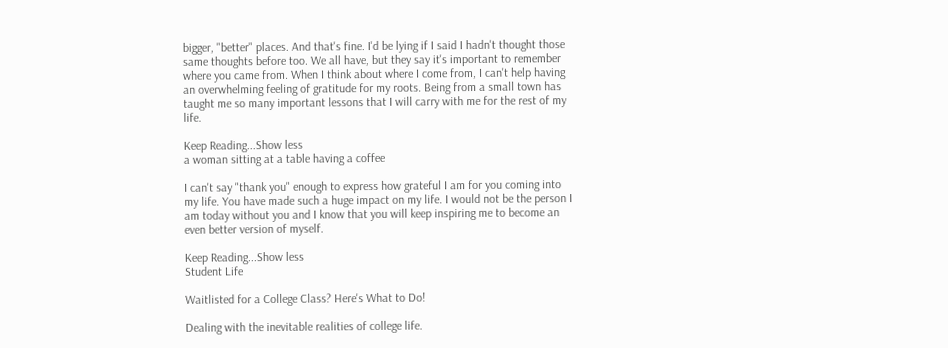bigger, "better" places. And that's fine. I'd be lying if I said I hadn't thought those same thoughts before too. We all have, but they say it's important to remember where you came from. When I think about where I come from, I can't help having an overwhelming feeling of gratitude for my roots. Being from a small town has taught me so many important lessons that I will carry with me for the rest of my life.

Keep Reading...Show less
a woman sitting at a table having a coffee

I can't say "thank you" enough to express how grateful I am for you coming into my life. You have made such a huge impact on my life. I would not be the person I am today without you and I know that you will keep inspiring me to become an even better version of myself.

Keep Reading...Show less
Student Life

Waitlisted for a College Class? Here's What to Do!

Dealing with the inevitable realities of college life.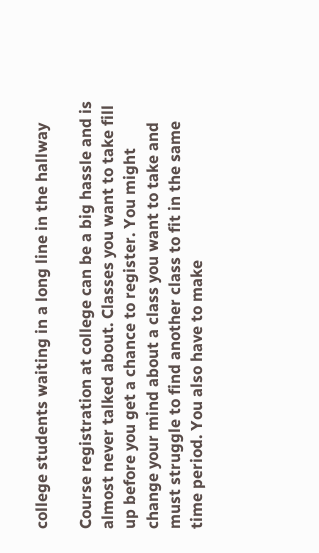college students waiting in a long line in the hallway

Course registration at college can be a big hassle and is almost never talked about. Classes you want to take fill up before you get a chance to register. You might change your mind about a class you want to take and must struggle to find another class to fit in the same time period. You also have to make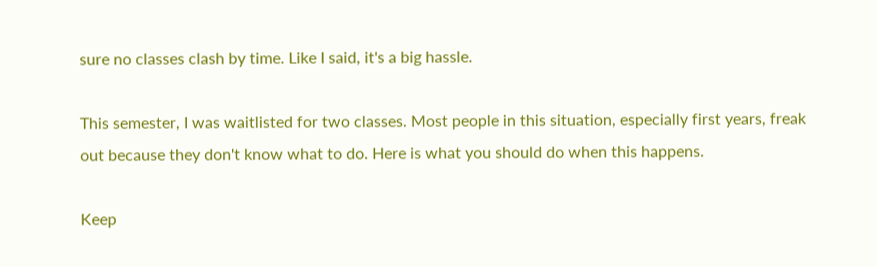sure no classes clash by time. Like I said, it's a big hassle.

This semester, I was waitlisted for two classes. Most people in this situation, especially first years, freak out because they don't know what to do. Here is what you should do when this happens.

Keep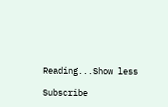Reading...Show less

Subscribe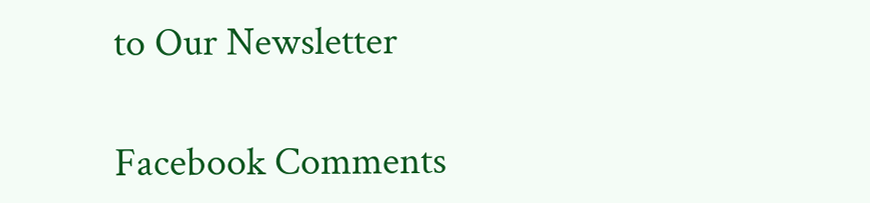to Our Newsletter

Facebook Comments